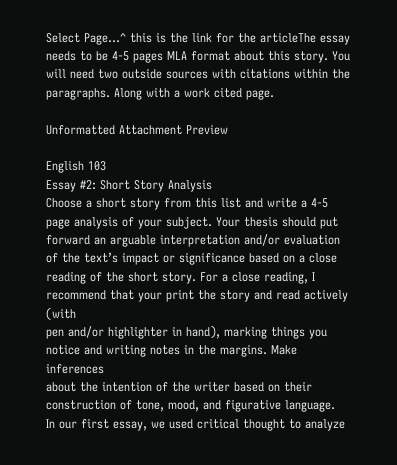Select Page…^ this is the link for the articleThe essay needs to be 4-5 pages MLA format about this story. You will need two outside sources with citations within the paragraphs. Along with a work cited page.

Unformatted Attachment Preview

English 103
Essay #2: Short Story Analysis
Choose a short story from this list and write a 4-5 page analysis of your subject. Your thesis should put
forward an arguable interpretation and/or evaluation of the text’s impact or significance based on a close
reading of the short story. For a close reading, I recommend that your print the story and read actively (with
pen and/or highlighter in hand), marking things you notice and writing notes in the margins. Make inferences
about the intention of the writer based on their construction of tone, mood, and figurative language.
In our first essay, we used critical thought to analyze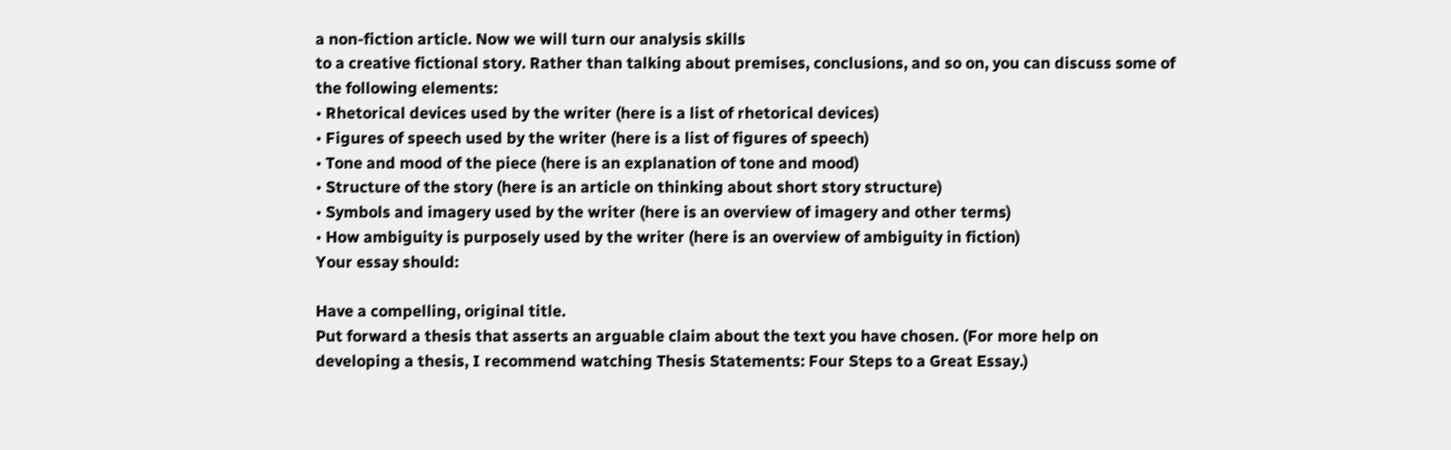a non-fiction article. Now we will turn our analysis skills
to a creative fictional story. Rather than talking about premises, conclusions, and so on, you can discuss some of
the following elements:
• Rhetorical devices used by the writer (here is a list of rhetorical devices)
• Figures of speech used by the writer (here is a list of figures of speech)
• Tone and mood of the piece (here is an explanation of tone and mood)
• Structure of the story (here is an article on thinking about short story structure)
• Symbols and imagery used by the writer (here is an overview of imagery and other terms)
• How ambiguity is purposely used by the writer (here is an overview of ambiguity in fiction)
Your essay should:

Have a compelling, original title.
Put forward a thesis that asserts an arguable claim about the text you have chosen. (For more help on
developing a thesis, I recommend watching Thesis Statements: Four Steps to a Great Essay.)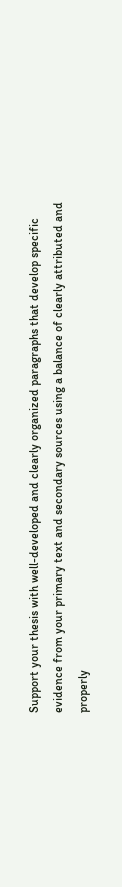Support your thesis with well-developed and clearly organized paragraphs that develop specific
evidence from your primary text and secondary sources using a balance of clearly attributed and
properly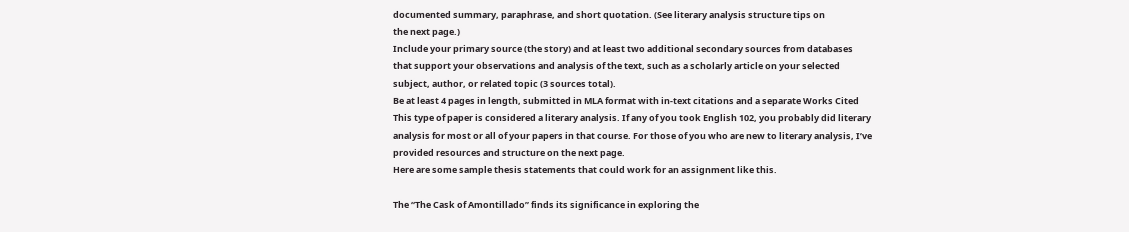documented summary, paraphrase, and short quotation. (See literary analysis structure tips on
the next page.)
Include your primary source (the story) and at least two additional secondary sources from databases
that support your observations and analysis of the text, such as a scholarly article on your selected
subject, author, or related topic (3 sources total).
Be at least 4 pages in length, submitted in MLA format with in-text citations and a separate Works Cited
This type of paper is considered a literary analysis. If any of you took English 102, you probably did literary
analysis for most or all of your papers in that course. For those of you who are new to literary analysis, I’ve
provided resources and structure on the next page.
Here are some sample thesis statements that could work for an assignment like this.

The “The Cask of Amontillado” finds its significance in exploring the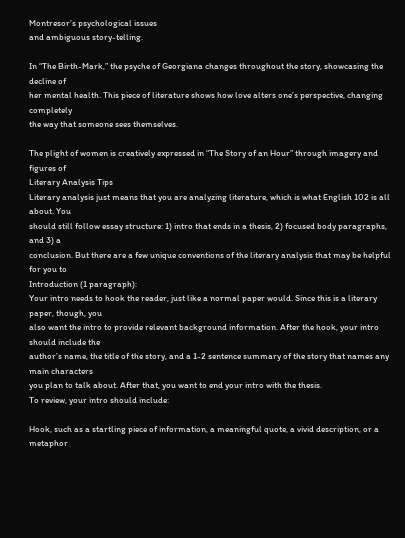Montresor’s psychological issues
and ambiguous story-telling.

In “The Birth-Mark,” the psyche of Georgiana changes throughout the story, showcasing the decline of
her mental health. This piece of literature shows how love alters one’s perspective, changing completely
the way that someone sees themselves.

The plight of women is creatively expressed in “The Story of an Hour” through imagery and figures of
Literary Analysis Tips
Literary analysis just means that you are analyzing literature, which is what English 102 is all about. You
should still follow essay structure: 1) intro that ends in a thesis, 2) focused body paragraphs, and 3) a
conclusion. But there are a few unique conventions of the literary analysis that may be helpful for you to
Introduction (1 paragraph):
Your intro needs to hook the reader, just like a normal paper would. Since this is a literary paper, though, you
also want the intro to provide relevant background information. After the hook, your intro should include the
author’s name, the title of the story, and a 1-2 sentence summary of the story that names any main characters
you plan to talk about. After that, you want to end your intro with the thesis.
To review, your intro should include:

Hook, such as a startling piece of information, a meaningful quote, a vivid description, or a metaphor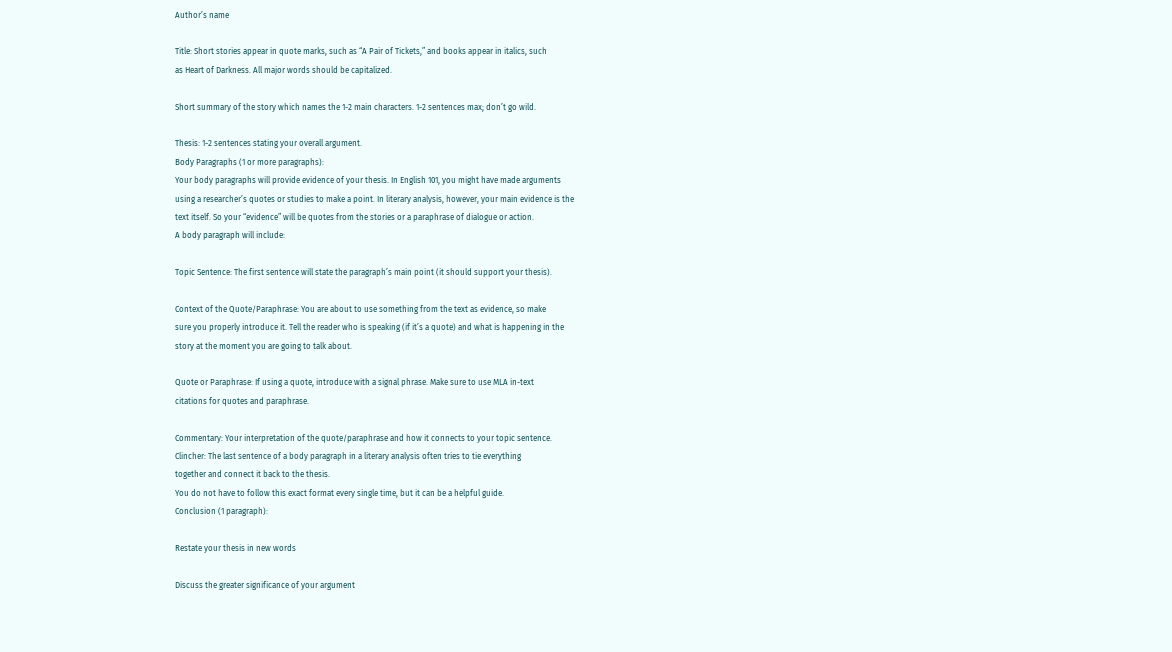Author’s name

Title: Short stories appear in quote marks, such as “A Pair of Tickets,” and books appear in italics, such
as Heart of Darkness. All major words should be capitalized.

Short summary of the story which names the 1-2 main characters. 1-2 sentences max; don’t go wild.

Thesis: 1-2 sentences stating your overall argument.
Body Paragraphs (1 or more paragraphs):
Your body paragraphs will provide evidence of your thesis. In English 101, you might have made arguments
using a researcher’s quotes or studies to make a point. In literary analysis, however, your main evidence is the
text itself. So your “evidence” will be quotes from the stories or a paraphrase of dialogue or action.
A body paragraph will include:

Topic Sentence: The first sentence will state the paragraph’s main point (it should support your thesis).

Context of the Quote/Paraphrase: You are about to use something from the text as evidence, so make
sure you properly introduce it. Tell the reader who is speaking (if it’s a quote) and what is happening in the
story at the moment you are going to talk about.

Quote or Paraphrase: If using a quote, introduce with a signal phrase. Make sure to use MLA in-text
citations for quotes and paraphrase.

Commentary: Your interpretation of the quote/paraphrase and how it connects to your topic sentence.
Clincher: The last sentence of a body paragraph in a literary analysis often tries to tie everything
together and connect it back to the thesis.
You do not have to follow this exact format every single time, but it can be a helpful guide.
Conclusion (1 paragraph):

Restate your thesis in new words

Discuss the greater significance of your argument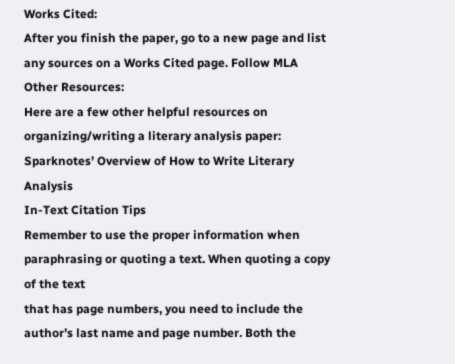Works Cited:
After you finish the paper, go to a new page and list any sources on a Works Cited page. Follow MLA
Other Resources:
Here are a few other helpful resources on organizing/writing a literary analysis paper:
Sparknotes’ Overview of How to Write Literary Analysis
In-Text Citation Tips
Remember to use the proper information when paraphrasing or quoting a text. When quoting a copy of the text
that has page numbers, you need to include the author’s last name and page number. Both the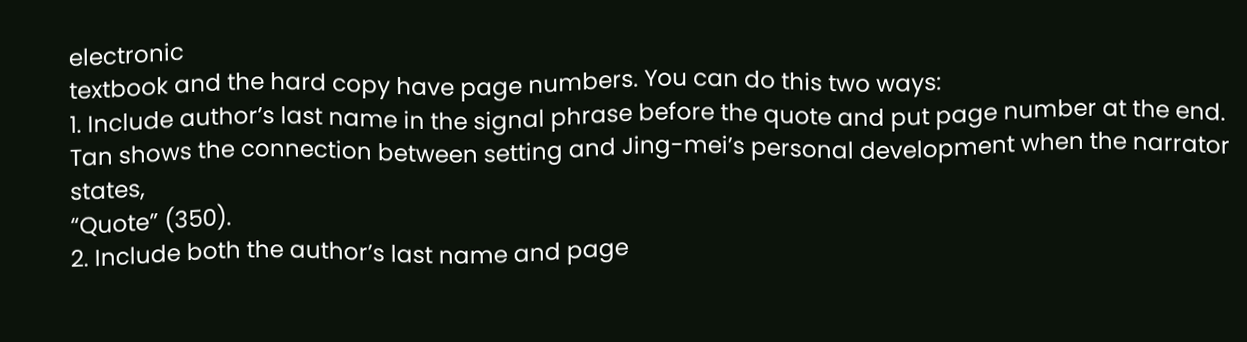electronic
textbook and the hard copy have page numbers. You can do this two ways:
1. Include author’s last name in the signal phrase before the quote and put page number at the end.
Tan shows the connection between setting and Jing-mei’s personal development when the narrator states,
“Quote” (350).
2. Include both the author’s last name and page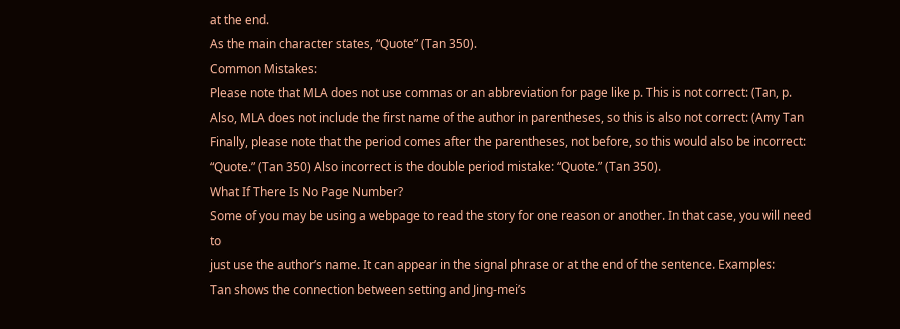at the end.
As the main character states, “Quote” (Tan 350).
Common Mistakes:
Please note that MLA does not use commas or an abbreviation for page like p. This is not correct: (Tan, p.
Also, MLA does not include the first name of the author in parentheses, so this is also not correct: (Amy Tan
Finally, please note that the period comes after the parentheses, not before, so this would also be incorrect:
“Quote.” (Tan 350) Also incorrect is the double period mistake: “Quote.” (Tan 350).
What If There Is No Page Number?
Some of you may be using a webpage to read the story for one reason or another. In that case, you will need to
just use the author’s name. It can appear in the signal phrase or at the end of the sentence. Examples:
Tan shows the connection between setting and Jing-mei’s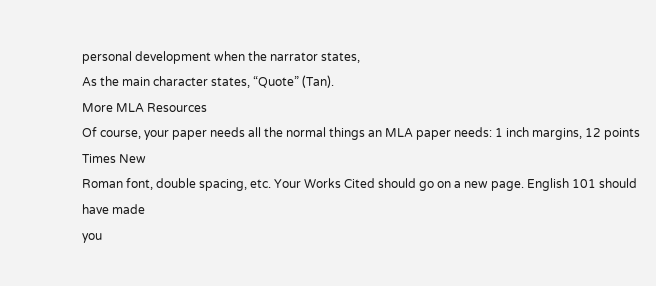personal development when the narrator states,
As the main character states, “Quote” (Tan).
More MLA Resources
Of course, your paper needs all the normal things an MLA paper needs: 1 inch margins, 12 points Times New
Roman font, double spacing, etc. Your Works Cited should go on a new page. English 101 should have made
you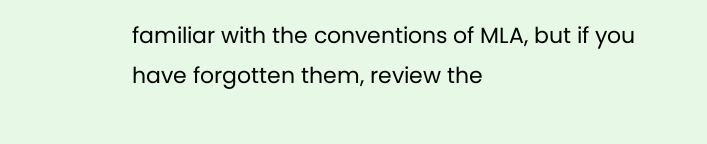familiar with the conventions of MLA, but if you have forgotten them, review the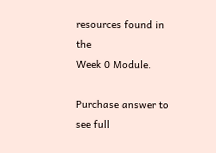resources found in the
Week 0 Module.

Purchase answer to see full